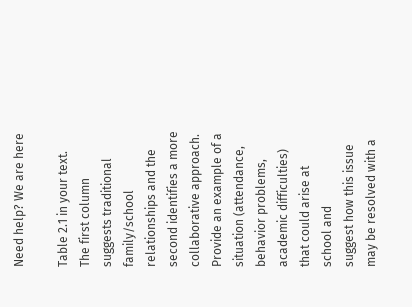Need help? We are here

Table 2.1 in your text. The first column suggests traditional
family/school relationships and the second identifies a more
collaborative approach. Provide an example of a situation (attendance,
behavior problems, academic difficulties) that could arise at school and
suggest how this issue may be resolved with a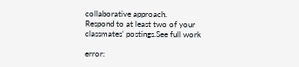collaborative approach.
Respond to at least two of your classmates’ postings.See full work

error: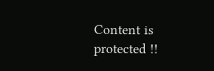Content is protected !!